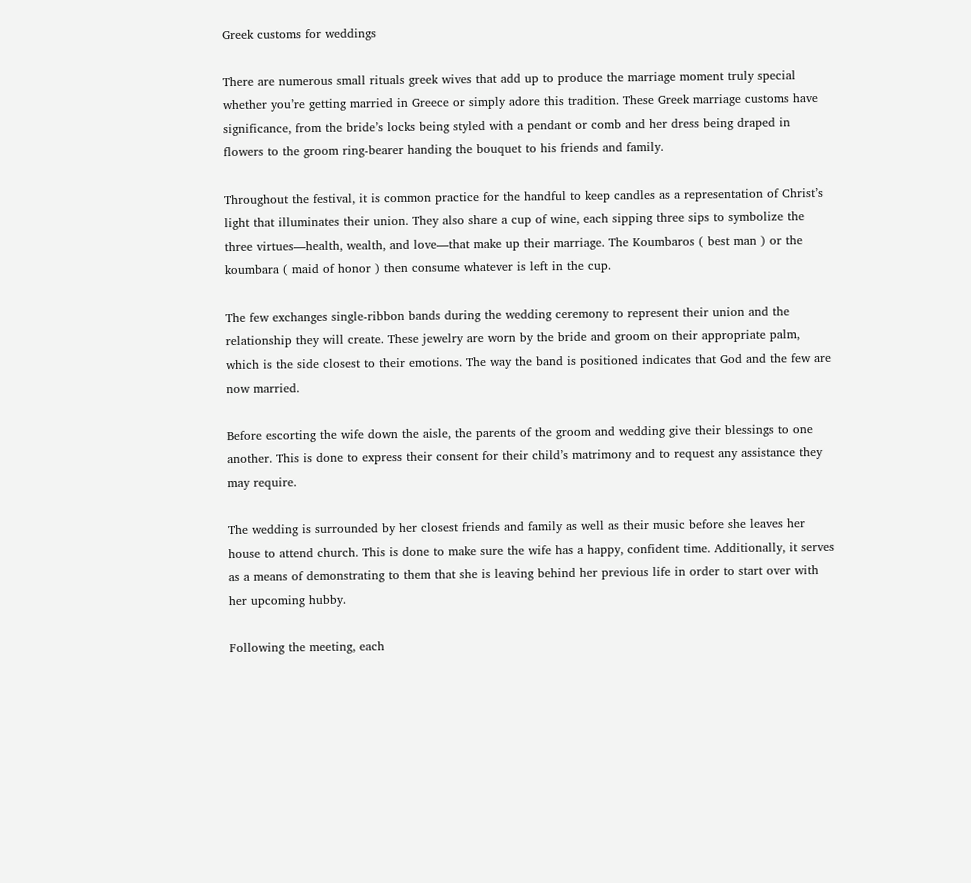Greek customs for weddings

There are numerous small rituals greek wives that add up to produce the marriage moment truly special whether you’re getting married in Greece or simply adore this tradition. These Greek marriage customs have significance, from the bride’s locks being styled with a pendant or comb and her dress being draped in flowers to the groom ring-bearer handing the bouquet to his friends and family.

Throughout the festival, it is common practice for the handful to keep candles as a representation of Christ’s light that illuminates their union. They also share a cup of wine, each sipping three sips to symbolize the three virtues—health, wealth, and love—that make up their marriage. The Koumbaros ( best man ) or the koumbara ( maid of honor ) then consume whatever is left in the cup.

The few exchanges single-ribbon bands during the wedding ceremony to represent their union and the relationship they will create. These jewelry are worn by the bride and groom on their appropriate palm, which is the side closest to their emotions. The way the band is positioned indicates that God and the few are now married.

Before escorting the wife down the aisle, the parents of the groom and wedding give their blessings to one another. This is done to express their consent for their child’s matrimony and to request any assistance they may require.

The wedding is surrounded by her closest friends and family as well as their music before she leaves her house to attend church. This is done to make sure the wife has a happy, confident time. Additionally, it serves as a means of demonstrating to them that she is leaving behind her previous life in order to start over with her upcoming hubby.

Following the meeting, each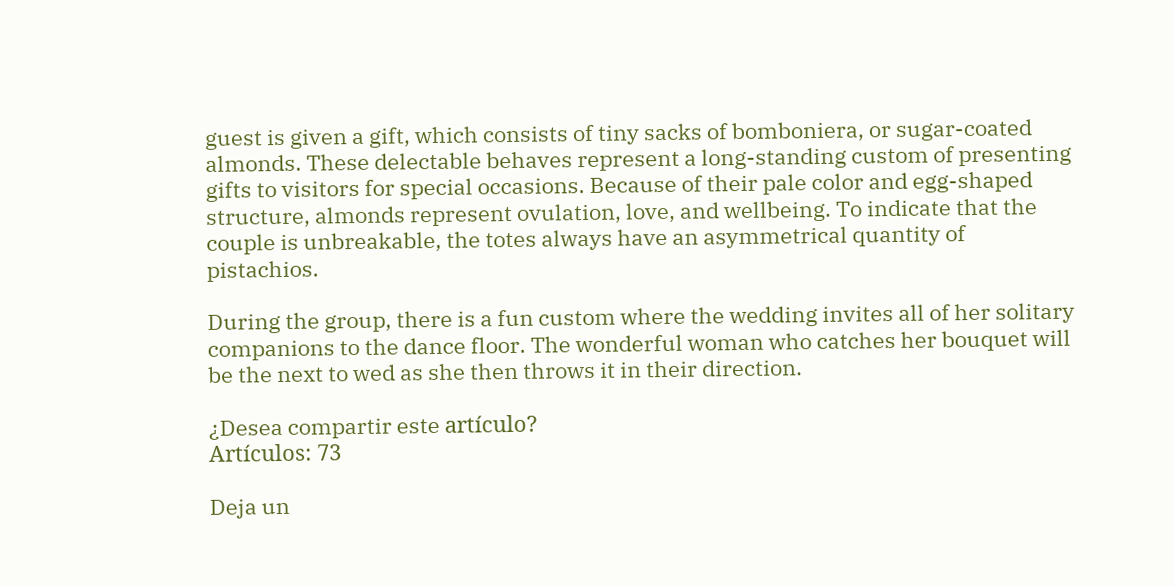guest is given a gift, which consists of tiny sacks of bomboniera, or sugar-coated almonds. These delectable behaves represent a long-standing custom of presenting gifts to visitors for special occasions. Because of their pale color and egg-shaped structure, almonds represent ovulation, love, and wellbeing. To indicate that the couple is unbreakable, the totes always have an asymmetrical quantity of pistachios.

During the group, there is a fun custom where the wedding invites all of her solitary companions to the dance floor. The wonderful woman who catches her bouquet will be the next to wed as she then throws it in their direction.

¿Desea compartir este artículo?
Artículos: 73

Deja un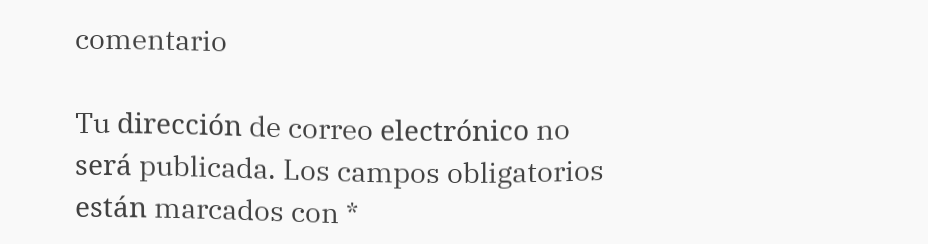comentario

Tu dirección de correo electrónico no será publicada. Los campos obligatorios están marcados con *